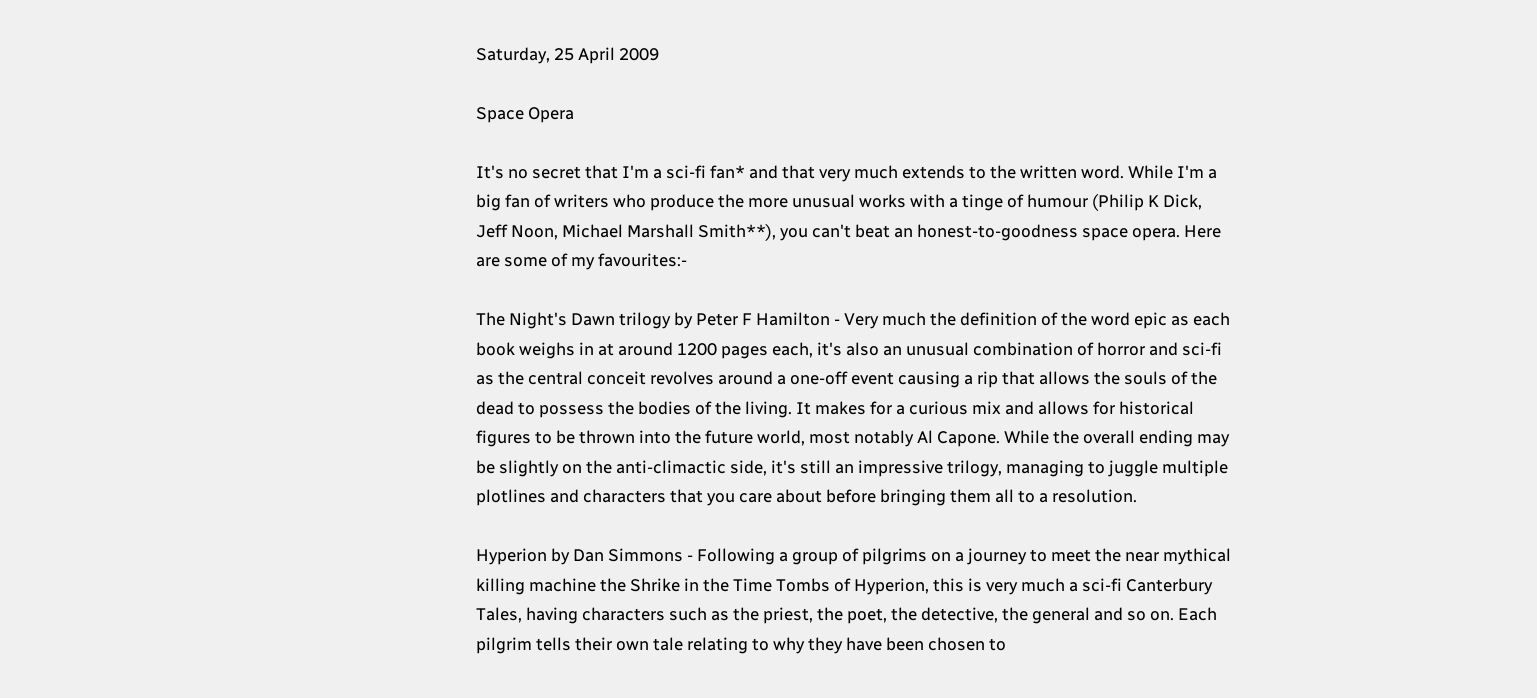Saturday, 25 April 2009

Space Opera

It's no secret that I'm a sci-fi fan* and that very much extends to the written word. While I'm a big fan of writers who produce the more unusual works with a tinge of humour (Philip K Dick, Jeff Noon, Michael Marshall Smith**), you can't beat an honest-to-goodness space opera. Here are some of my favourites:-

The Night's Dawn trilogy by Peter F Hamilton - Very much the definition of the word epic as each book weighs in at around 1200 pages each, it's also an unusual combination of horror and sci-fi as the central conceit revolves around a one-off event causing a rip that allows the souls of the dead to possess the bodies of the living. It makes for a curious mix and allows for historical figures to be thrown into the future world, most notably Al Capone. While the overall ending may be slightly on the anti-climactic side, it's still an impressive trilogy, managing to juggle multiple plotlines and characters that you care about before bringing them all to a resolution.

Hyperion by Dan Simmons - Following a group of pilgrims on a journey to meet the near mythical killing machine the Shrike in the Time Tombs of Hyperion, this is very much a sci-fi Canterbury Tales, having characters such as the priest, the poet, the detective, the general and so on. Each pilgrim tells their own tale relating to why they have been chosen to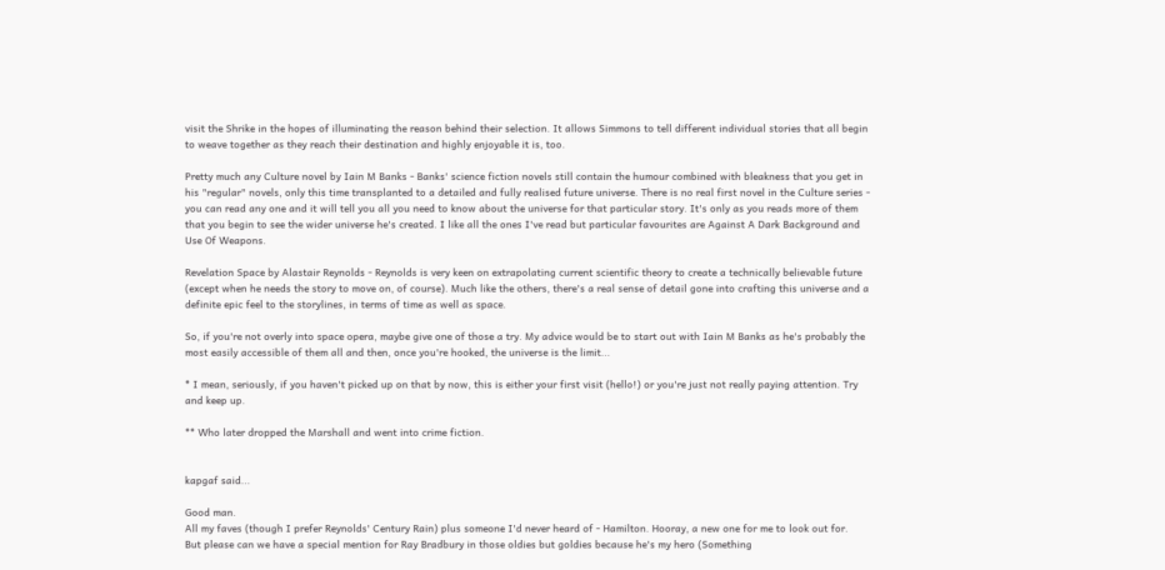visit the Shrike in the hopes of illuminating the reason behind their selection. It allows Simmons to tell different individual stories that all begin to weave together as they reach their destination and highly enjoyable it is, too.

Pretty much any Culture novel by Iain M Banks - Banks' science fiction novels still contain the humour combined with bleakness that you get in his "regular" novels, only this time transplanted to a detailed and fully realised future universe. There is no real first novel in the Culture series - you can read any one and it will tell you all you need to know about the universe for that particular story. It's only as you reads more of them that you begin to see the wider universe he's created. I like all the ones I've read but particular favourites are Against A Dark Background and Use Of Weapons.

Revelation Space by Alastair Reynolds - Reynolds is very keen on extrapolating current scientific theory to create a technically believable future (except when he needs the story to move on, of course). Much like the others, there's a real sense of detail gone into crafting this universe and a definite epic feel to the storylines, in terms of time as well as space.

So, if you're not overly into space opera, maybe give one of those a try. My advice would be to start out with Iain M Banks as he's probably the most easily accessible of them all and then, once you're hooked, the universe is the limit...

* I mean, seriously, if you haven't picked up on that by now, this is either your first visit (hello!) or you're just not really paying attention. Try and keep up.

** Who later dropped the Marshall and went into crime fiction.


kapgaf said...

Good man.
All my faves (though I prefer Reynolds' Century Rain) plus someone I'd never heard of - Hamilton. Hooray, a new one for me to look out for.
But please can we have a special mention for Ray Bradbury in those oldies but goldies because he's my hero (Something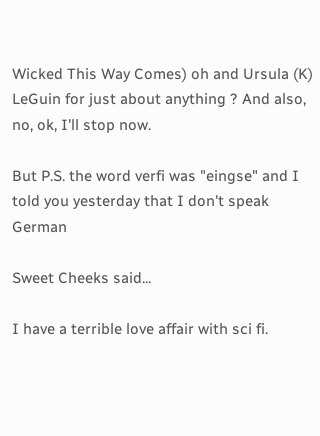Wicked This Way Comes) oh and Ursula (K) LeGuin for just about anything ? And also, no, ok, I'll stop now.

But P.S. the word verfi was "eingse" and I told you yesterday that I don't speak German

Sweet Cheeks said...

I have a terrible love affair with sci fi.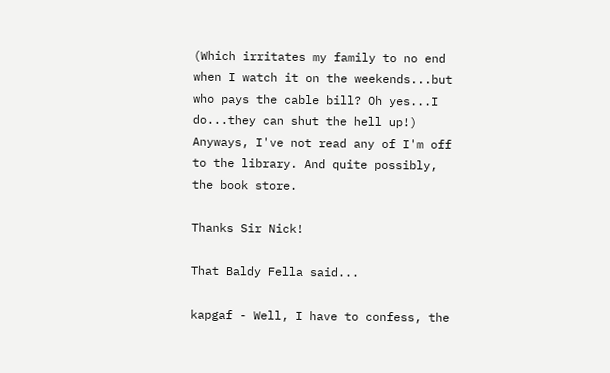(Which irritates my family to no end when I watch it on the weekends...but who pays the cable bill? Oh yes...I do...they can shut the hell up!)
Anyways, I've not read any of I'm off to the library. And quite possibly, the book store.

Thanks Sir Nick!

That Baldy Fella said...

kapgaf - Well, I have to confess, the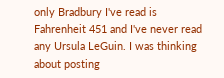only Bradbury I've read is Fahrenheit 451 and I've never read any Ursula LeGuin. I was thinking about posting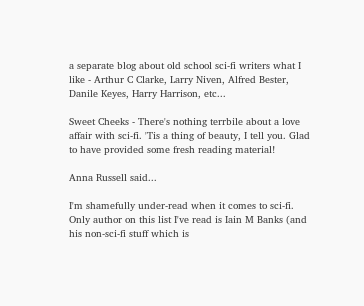a separate blog about old school sci-fi writers what I like - Arthur C Clarke, Larry Niven, Alfred Bester, Danile Keyes, Harry Harrison, etc...

Sweet Cheeks - There's nothing terrbile about a love affair with sci-fi. 'Tis a thing of beauty, I tell you. Glad to have provided some fresh reading material!

Anna Russell said...

I'm shamefully under-read when it comes to sci-fi. Only author on this list I've read is Iain M Banks (and his non-sci-fi stuff which is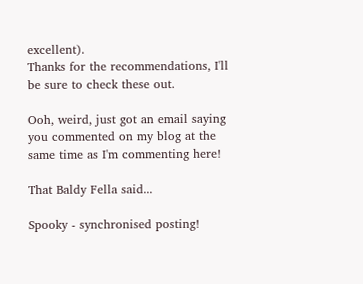excellent).
Thanks for the recommendations, I'll be sure to check these out.

Ooh, weird, just got an email saying you commented on my blog at the same time as I'm commenting here!

That Baldy Fella said...

Spooky - synchronised posting!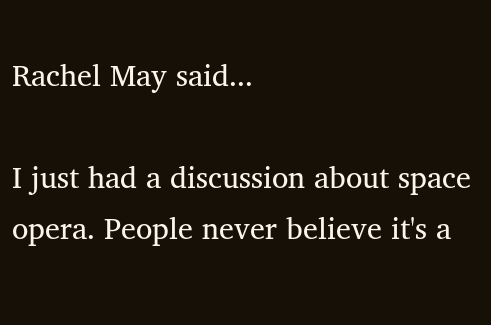Rachel May said...

I just had a discussion about space opera. People never believe it's a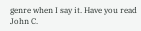genre when I say it. Have you read John C.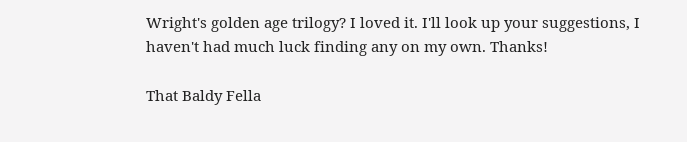Wright's golden age trilogy? I loved it. I'll look up your suggestions, I haven't had much luck finding any on my own. Thanks!

That Baldy Fella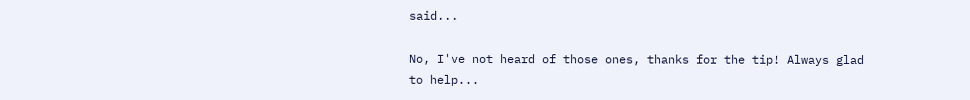said...

No, I've not heard of those ones, thanks for the tip! Always glad to help...